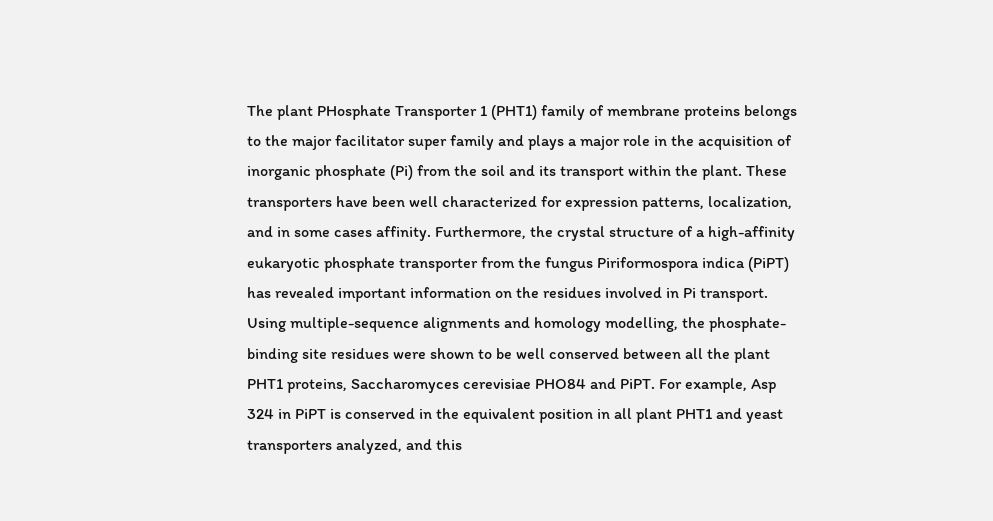The plant PHosphate Transporter 1 (PHT1) family of membrane proteins belongs to the major facilitator super family and plays a major role in the acquisition of inorganic phosphate (Pi) from the soil and its transport within the plant. These transporters have been well characterized for expression patterns, localization, and in some cases affinity. Furthermore, the crystal structure of a high-affinity eukaryotic phosphate transporter from the fungus Piriformospora indica (PiPT) has revealed important information on the residues involved in Pi transport. Using multiple-sequence alignments and homology modelling, the phosphate-binding site residues were shown to be well conserved between all the plant PHT1 proteins, Saccharomyces cerevisiae PHO84 and PiPT. For example, Asp 324 in PiPT is conserved in the equivalent position in all plant PHT1 and yeast transporters analyzed, and this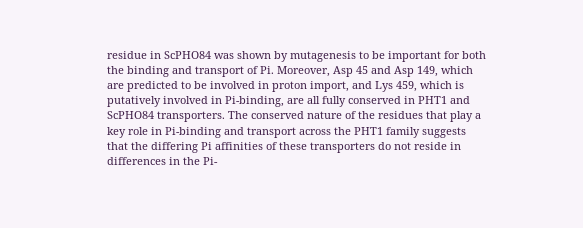residue in ScPHO84 was shown by mutagenesis to be important for both the binding and transport of Pi. Moreover, Asp 45 and Asp 149, which are predicted to be involved in proton import, and Lys 459, which is putatively involved in Pi-binding, are all fully conserved in PHT1 and ScPHO84 transporters. The conserved nature of the residues that play a key role in Pi-binding and transport across the PHT1 family suggests that the differing Pi affinities of these transporters do not reside in differences in the Pi-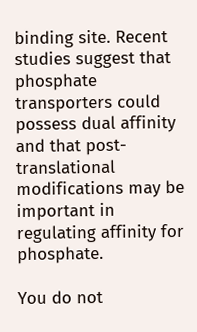binding site. Recent studies suggest that phosphate transporters could possess dual affinity and that post-translational modifications may be important in regulating affinity for phosphate.

You do not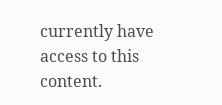currently have access to this content.